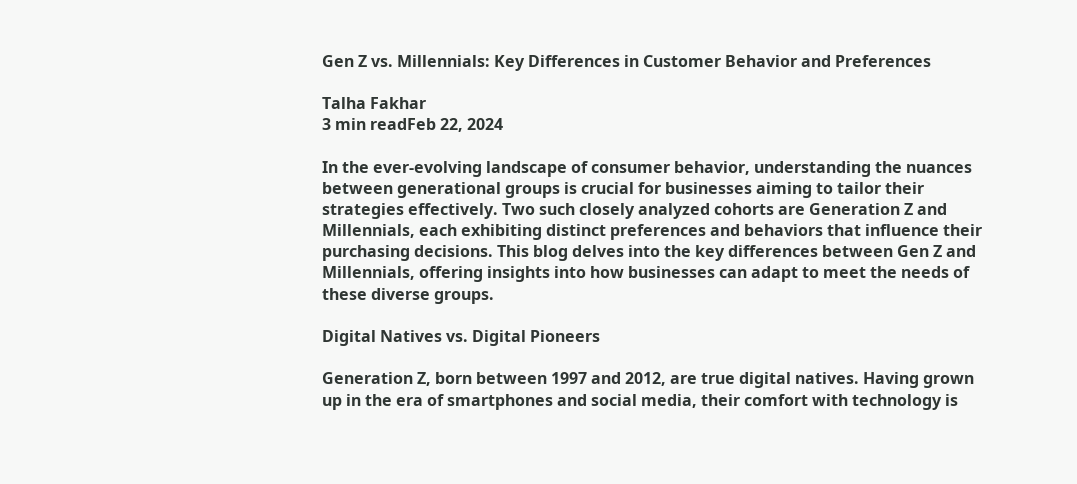Gen Z vs. Millennials: Key Differences in Customer Behavior and Preferences

Talha Fakhar
3 min readFeb 22, 2024

In the ever-evolving landscape of consumer behavior, understanding the nuances between generational groups is crucial for businesses aiming to tailor their strategies effectively. Two such closely analyzed cohorts are Generation Z and Millennials, each exhibiting distinct preferences and behaviors that influence their purchasing decisions. This blog delves into the key differences between Gen Z and Millennials, offering insights into how businesses can adapt to meet the needs of these diverse groups.

Digital Natives vs. Digital Pioneers

Generation Z, born between 1997 and 2012, are true digital natives. Having grown up in the era of smartphones and social media, their comfort with technology is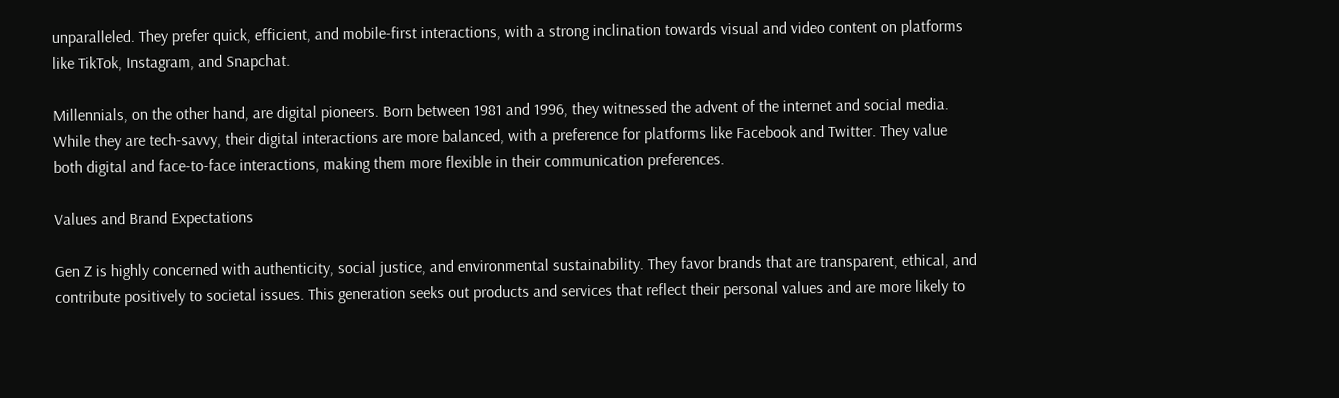unparalleled. They prefer quick, efficient, and mobile-first interactions, with a strong inclination towards visual and video content on platforms like TikTok, Instagram, and Snapchat.

Millennials, on the other hand, are digital pioneers. Born between 1981 and 1996, they witnessed the advent of the internet and social media. While they are tech-savvy, their digital interactions are more balanced, with a preference for platforms like Facebook and Twitter. They value both digital and face-to-face interactions, making them more flexible in their communication preferences.

Values and Brand Expectations

Gen Z is highly concerned with authenticity, social justice, and environmental sustainability. They favor brands that are transparent, ethical, and contribute positively to societal issues. This generation seeks out products and services that reflect their personal values and are more likely to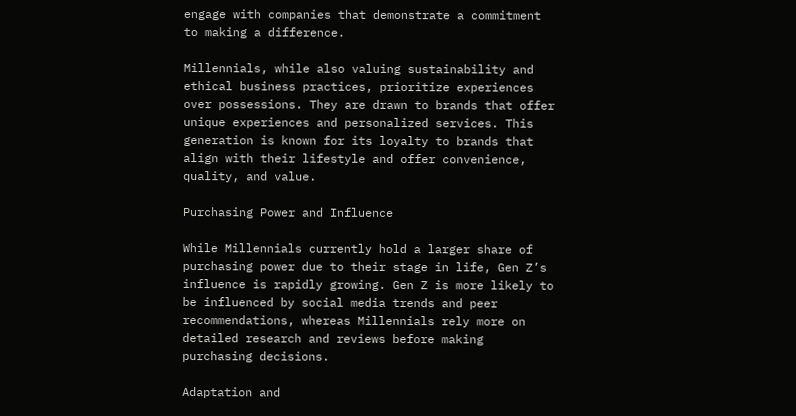engage with companies that demonstrate a commitment to making a difference.

Millennials, while also valuing sustainability and ethical business practices, prioritize experiences over possessions. They are drawn to brands that offer unique experiences and personalized services. This generation is known for its loyalty to brands that align with their lifestyle and offer convenience, quality, and value.

Purchasing Power and Influence

While Millennials currently hold a larger share of purchasing power due to their stage in life, Gen Z’s influence is rapidly growing. Gen Z is more likely to be influenced by social media trends and peer recommendations, whereas Millennials rely more on detailed research and reviews before making purchasing decisions.

Adaptation and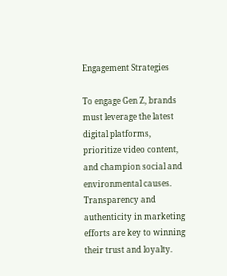Engagement Strategies

To engage Gen Z, brands must leverage the latest digital platforms, prioritize video content, and champion social and environmental causes. Transparency and authenticity in marketing efforts are key to winning their trust and loyalty.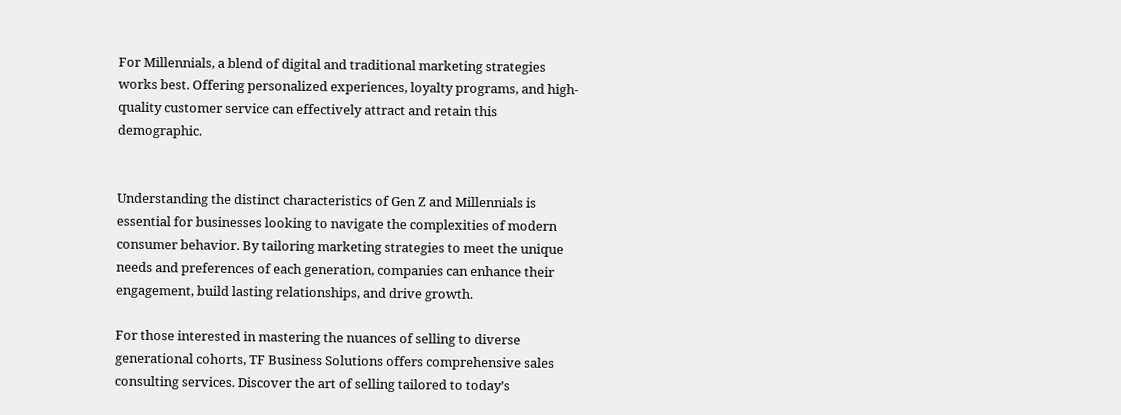For Millennials, a blend of digital and traditional marketing strategies works best. Offering personalized experiences, loyalty programs, and high-quality customer service can effectively attract and retain this demographic.


Understanding the distinct characteristics of Gen Z and Millennials is essential for businesses looking to navigate the complexities of modern consumer behavior. By tailoring marketing strategies to meet the unique needs and preferences of each generation, companies can enhance their engagement, build lasting relationships, and drive growth.

For those interested in mastering the nuances of selling to diverse generational cohorts, TF Business Solutions offers comprehensive sales consulting services. Discover the art of selling tailored to today’s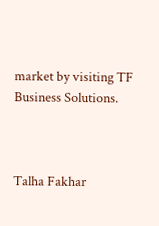market by visiting TF Business Solutions.



Talha Fakhar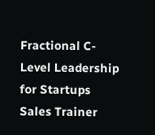Fractional C-Level Leadership for Startups  Sales Trainer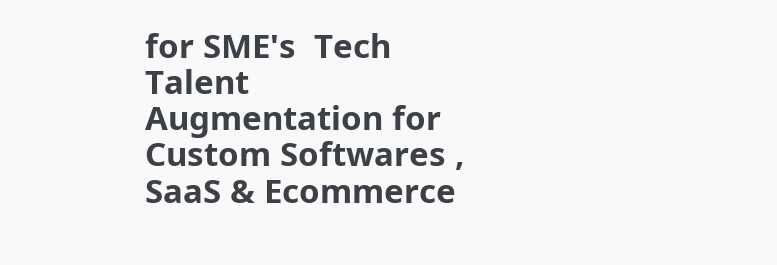for SME's  Tech Talent Augmentation for Custom Softwares , SaaS & Ecommerce